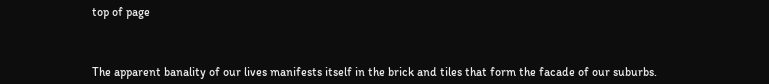top of page



The apparent banality of our lives manifests itself in the brick and tiles that form the facade of our suburbs.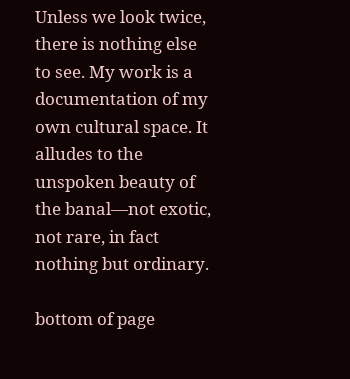Unless we look twice, there is nothing else to see. My work is a documentation of my own cultural space. It alludes to the unspoken beauty of the banal—not exotic, not rare, in fact nothing but ordinary.

bottom of page